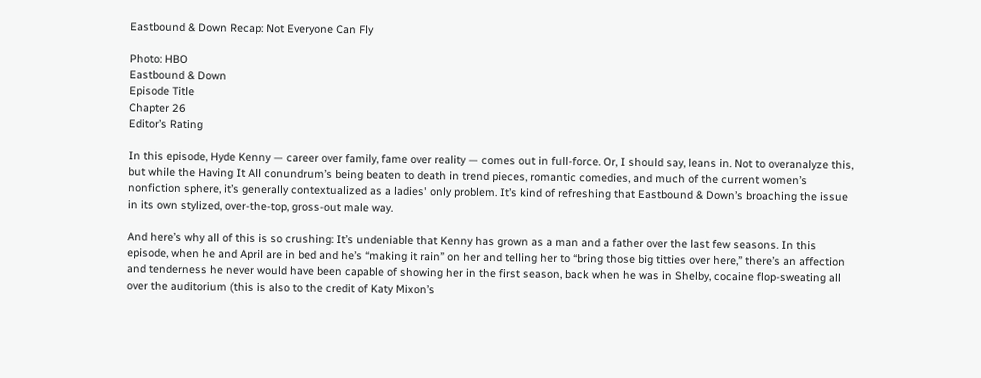Eastbound & Down Recap: Not Everyone Can Fly

Photo: HBO
Eastbound & Down
Episode Title
Chapter 26
Editor’s Rating

In this episode, Hyde Kenny — career over family, fame over reality — comes out in full-force. Or, I should say, leans in. Not to overanalyze this, but while the Having It All conundrum’s being beaten to death in trend pieces, romantic comedies, and much of the current women’s nonfiction sphere, it’s generally contextualized as a ladies' only problem. It’s kind of refreshing that Eastbound & Down’s broaching the issue in its own stylized, over-the-top, gross-out male way.

And here’s why all of this is so crushing: It’s undeniable that Kenny has grown as a man and a father over the last few seasons. In this episode, when he and April are in bed and he’s “making it rain” on her and telling her to “bring those big titties over here,” there’s an affection and tenderness he never would have been capable of showing her in the first season, back when he was in Shelby, cocaine flop-sweating all over the auditorium (this is also to the credit of Katy Mixon’s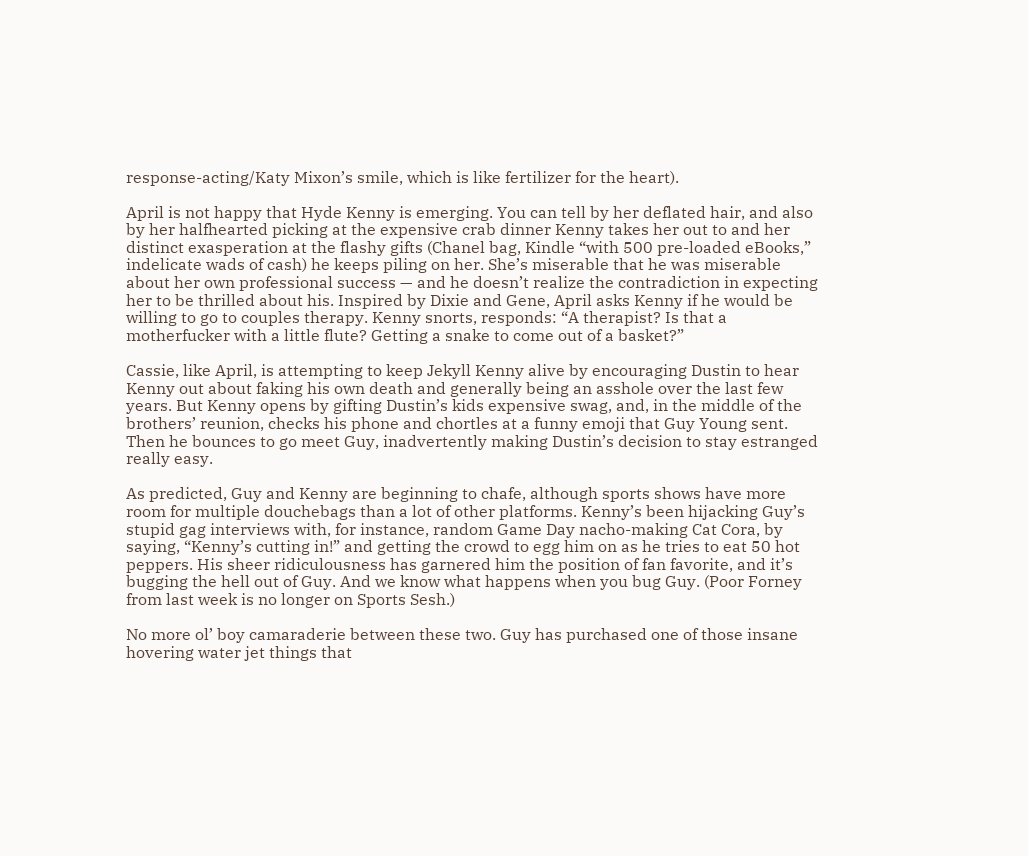response-acting/Katy Mixon’s smile, which is like fertilizer for the heart).

April is not happy that Hyde Kenny is emerging. You can tell by her deflated hair, and also by her halfhearted picking at the expensive crab dinner Kenny takes her out to and her distinct exasperation at the flashy gifts (Chanel bag, Kindle “with 500 pre-loaded eBooks,” indelicate wads of cash) he keeps piling on her. She’s miserable that he was miserable about her own professional success — and he doesn’t realize the contradiction in expecting her to be thrilled about his. Inspired by Dixie and Gene, April asks Kenny if he would be willing to go to couples therapy. Kenny snorts, responds: “A therapist? Is that a motherfucker with a little flute? Getting a snake to come out of a basket?”

Cassie, like April, is attempting to keep Jekyll Kenny alive by encouraging Dustin to hear Kenny out about faking his own death and generally being an asshole over the last few years. But Kenny opens by gifting Dustin’s kids expensive swag, and, in the middle of the brothers’ reunion, checks his phone and chortles at a funny emoji that Guy Young sent. Then he bounces to go meet Guy, inadvertently making Dustin’s decision to stay estranged really easy.

As predicted, Guy and Kenny are beginning to chafe, although sports shows have more room for multiple douchebags than a lot of other platforms. Kenny’s been hijacking Guy’s stupid gag interviews with, for instance, random Game Day nacho-making Cat Cora, by saying, “Kenny’s cutting in!” and getting the crowd to egg him on as he tries to eat 50 hot peppers. His sheer ridiculousness has garnered him the position of fan favorite, and it’s bugging the hell out of Guy. And we know what happens when you bug Guy. (Poor Forney from last week is no longer on Sports Sesh.)

No more ol’ boy camaraderie between these two. Guy has purchased one of those insane hovering water jet things that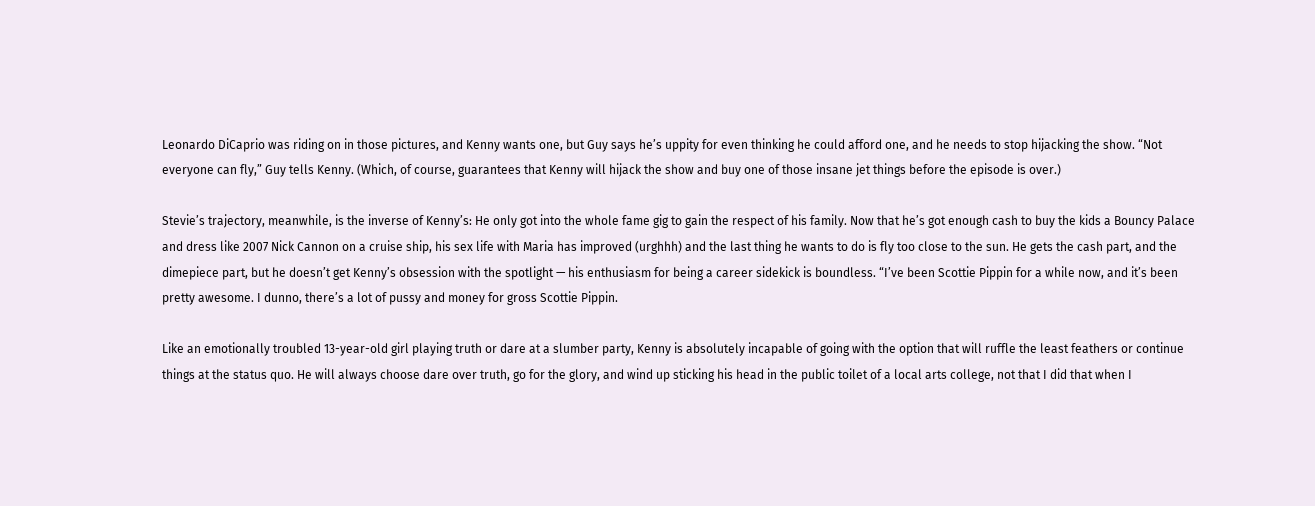Leonardo DiCaprio was riding on in those pictures, and Kenny wants one, but Guy says he’s uppity for even thinking he could afford one, and he needs to stop hijacking the show. “Not everyone can fly,” Guy tells Kenny. (Which, of course, guarantees that Kenny will hijack the show and buy one of those insane jet things before the episode is over.)

Stevie’s trajectory, meanwhile, is the inverse of Kenny’s: He only got into the whole fame gig to gain the respect of his family. Now that he’s got enough cash to buy the kids a Bouncy Palace and dress like 2007 Nick Cannon on a cruise ship, his sex life with Maria has improved (urghhh) and the last thing he wants to do is fly too close to the sun. He gets the cash part, and the dimepiece part, but he doesn’t get Kenny’s obsession with the spotlight — his enthusiasm for being a career sidekick is boundless. “I’ve been Scottie Pippin for a while now, and it’s been pretty awesome. I dunno, there’s a lot of pussy and money for gross Scottie Pippin.

Like an emotionally troubled 13-year-old girl playing truth or dare at a slumber party, Kenny is absolutely incapable of going with the option that will ruffle the least feathers or continue things at the status quo. He will always choose dare over truth, go for the glory, and wind up sticking his head in the public toilet of a local arts college, not that I did that when I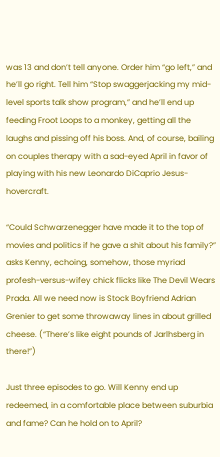was 13 and don’t tell anyone. Order him “go left,” and he’ll go right. Tell him “Stop swaggerjacking my mid-level sports talk show program,” and he’ll end up feeding Froot Loops to a monkey, getting all the laughs and pissing off his boss. And, of course, bailing on couples therapy with a sad-eyed April in favor of playing with his new Leonardo DiCaprio Jesus-hovercraft.

“Could Schwarzenegger have made it to the top of movies and politics if he gave a shit about his family?” asks Kenny, echoing, somehow, those myriad profesh-versus-wifey chick flicks like The Devil Wears Prada. All we need now is Stock Boyfriend Adrian Grenier to get some throwaway lines in about grilled cheese. (“There’s like eight pounds of Jarlhsberg in there!”)

Just three episodes to go. Will Kenny end up redeemed, in a comfortable place between suburbia and fame? Can he hold on to April?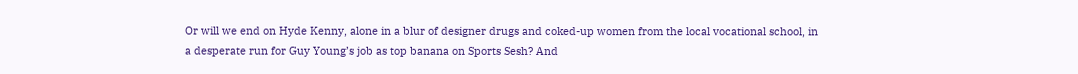Or will we end on Hyde Kenny, alone in a blur of designer drugs and coked-up women from the local vocational school, in a desperate run for Guy Young’s job as top banana on Sports Sesh? And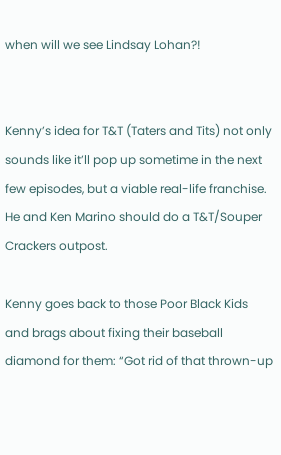when will we see Lindsay Lohan?!


Kenny’s idea for T&T (Taters and Tits) not only sounds like it’ll pop up sometime in the next few episodes, but a viable real-life franchise. He and Ken Marino should do a T&T/Souper Crackers outpost.

Kenny goes back to those Poor Black Kids and brags about fixing their baseball diamond for them: “Got rid of that thrown-up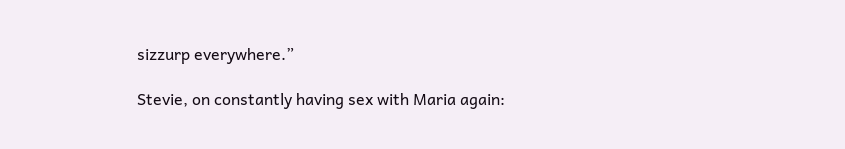sizzurp everywhere.”

Stevie, on constantly having sex with Maria again: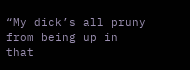“My dick’s all pruny from being up in that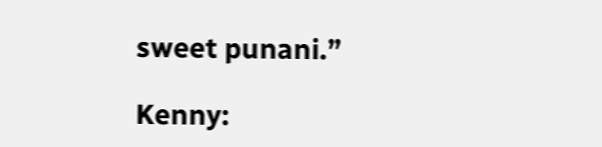sweet punani.”

Kenny: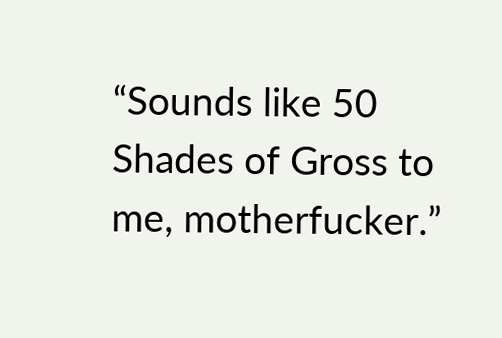“Sounds like 50 Shades of Gross to me, motherfucker.”